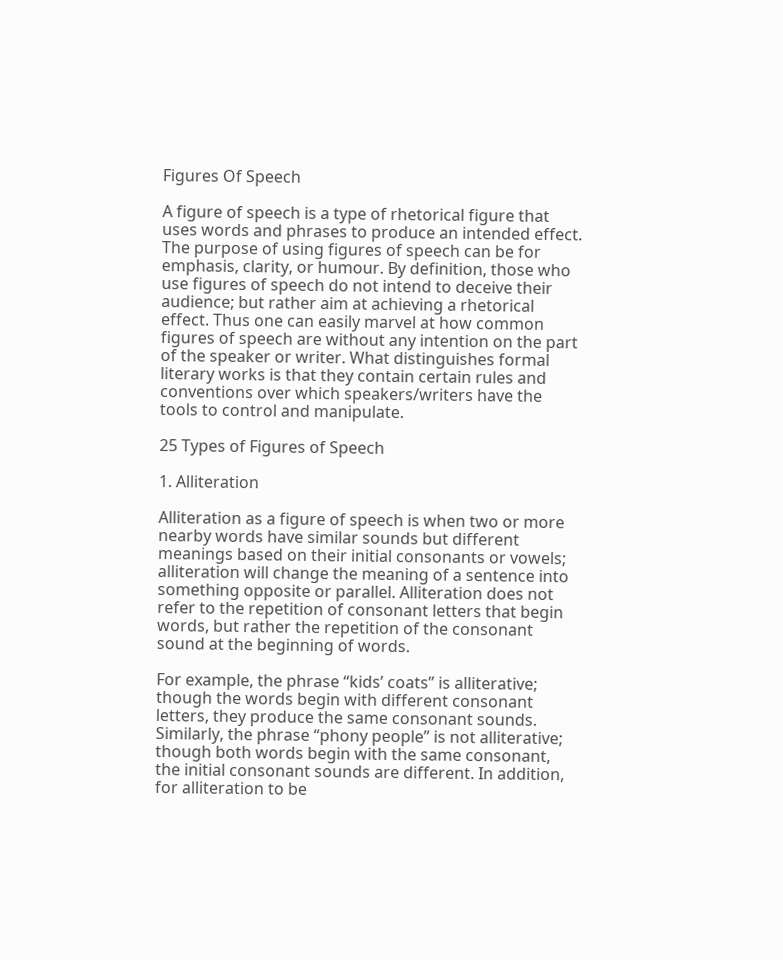Figures Of Speech

A figure of speech is a type of rhetorical figure that uses words and phrases to produce an intended effect. The purpose of using figures of speech can be for emphasis, clarity, or humour. By definition, those who use figures of speech do not intend to deceive their audience; but rather aim at achieving a rhetorical effect. Thus one can easily marvel at how common figures of speech are without any intention on the part of the speaker or writer. What distinguishes formal literary works is that they contain certain rules and conventions over which speakers/writers have the tools to control and manipulate.

25 Types of Figures of Speech

1. Alliteration

Alliteration as a figure of speech is when two or more nearby words have similar sounds but different meanings based on their initial consonants or vowels; alliteration will change the meaning of a sentence into something opposite or parallel. Alliteration does not refer to the repetition of consonant letters that begin words, but rather the repetition of the consonant sound at the beginning of words.

For example, the phrase “kids’ coats” is alliterative; though the words begin with different consonant letters, they produce the same consonant sounds. Similarly, the phrase “phony people” is not alliterative; though both words begin with the same consonant, the initial consonant sounds are different. In addition, for alliteration to be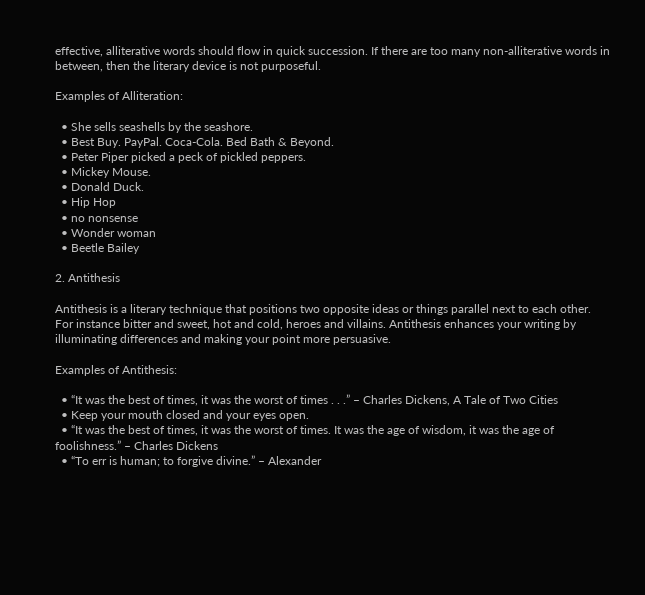effective, alliterative words should flow in quick succession. If there are too many non-alliterative words in between, then the literary device is not purposeful.

Examples of Alliteration:

  • She sells seashells by the seashore.
  • Best Buy. PayPal. Coca-Cola. Bed Bath & Beyond.
  • Peter Piper picked a peck of pickled peppers.
  • Mickey Mouse.
  • Donald Duck.
  • Hip Hop
  • no nonsense
  • Wonder woman
  • Beetle Bailey

2. Antithesis

Antithesis is a literary technique that positions two opposite ideas or things parallel next to each other. For instance bitter and sweet, hot and cold, heroes and villains. Antithesis enhances your writing by illuminating differences and making your point more persuasive.

Examples of Antithesis:

  • “It was the best of times, it was the worst of times . . .” – Charles Dickens, A Tale of Two Cities
  • Keep your mouth closed and your eyes open.
  • “It was the best of times, it was the worst of times. It was the age of wisdom, it was the age of foolishness.” – Charles Dickens
  • “To err is human; to forgive divine.” – Alexander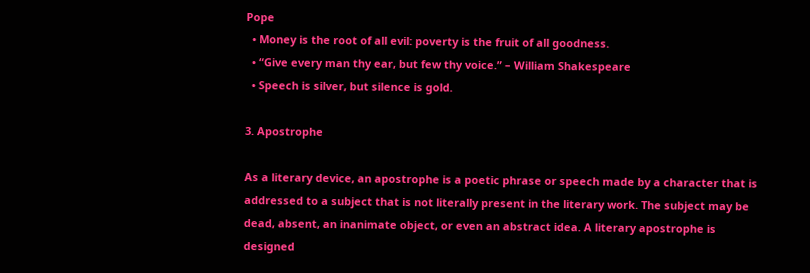Pope
  • Money is the root of all evil: poverty is the fruit of all goodness.
  • “Give every man thy ear, but few thy voice.” – William Shakespeare
  • Speech is silver, but silence is gold.

3. Apostrophe

As a literary device, an apostrophe is a poetic phrase or speech made by a character that is addressed to a subject that is not literally present in the literary work. The subject may be dead, absent, an inanimate object, or even an abstract idea. A literary apostrophe is designed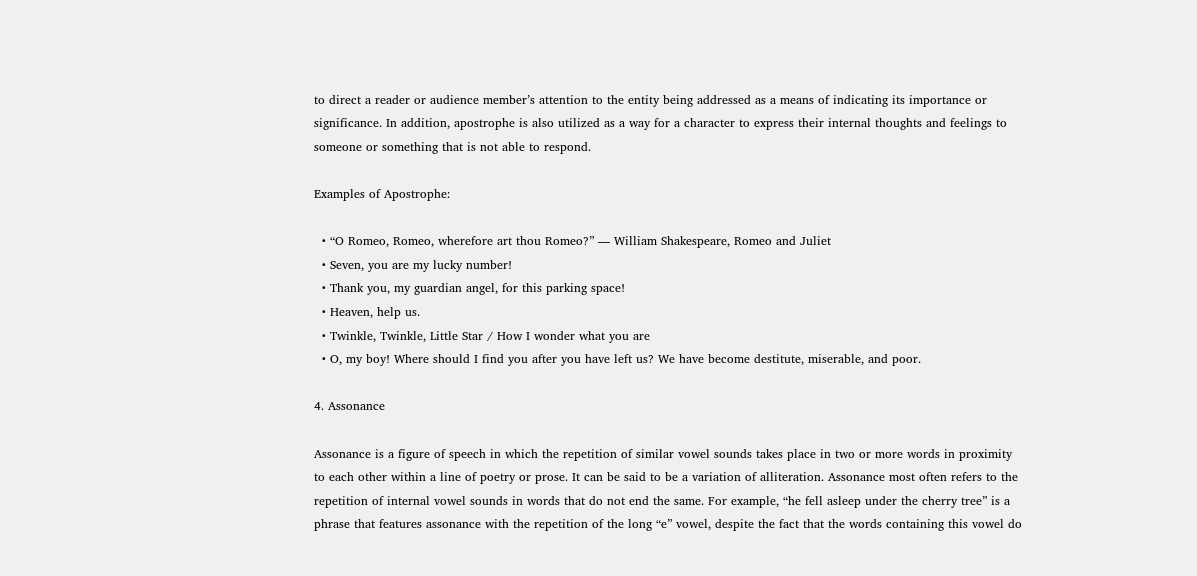to direct a reader or audience member’s attention to the entity being addressed as a means of indicating its importance or significance. In addition, apostrophe is also utilized as a way for a character to express their internal thoughts and feelings to someone or something that is not able to respond.

Examples of Apostrophe:

  • “O Romeo, Romeo, wherefore art thou Romeo?” — William Shakespeare, Romeo and Juliet
  • Seven, you are my lucky number!
  • Thank you, my guardian angel, for this parking space!
  • Heaven, help us.
  • Twinkle, Twinkle, Little Star / How I wonder what you are
  • O, my boy! Where should I find you after you have left us? We have become destitute, miserable, and poor.

4. Assonance

Assonance is a figure of speech in which the repetition of similar vowel sounds takes place in two or more words in proximity to each other within a line of poetry or prose. It can be said to be a variation of alliteration. Assonance most often refers to the repetition of internal vowel sounds in words that do not end the same. For example, “he fell asleep under the cherry tree” is a phrase that features assonance with the repetition of the long “e” vowel, despite the fact that the words containing this vowel do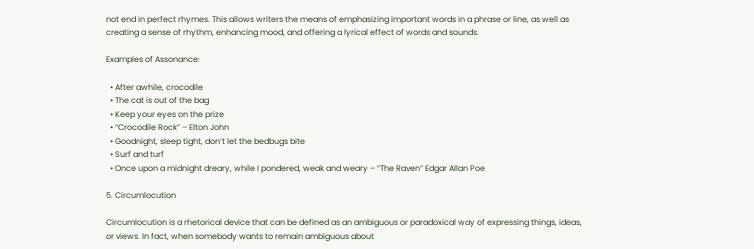not end in perfect rhymes. This allows writers the means of emphasizing important words in a phrase or line, as well as creating a sense of rhythm, enhancing mood, and offering a lyrical effect of words and sounds.

Examples of Assonance:

  • After awhile, crocodile
  • The cat is out of the bag
  • Keep your eyes on the prize
  • “Crocodile Rock” – Elton John
  • Goodnight, sleep tight, don’t let the bedbugs bite
  • Surf and turf
  • Once upon a midnight dreary, while I pondered, weak and weary – “The Raven” Edgar Allan Poe

5. Circumlocution

Circumlocution is a rhetorical device that can be defined as an ambiguous or paradoxical way of expressing things, ideas, or views. In fact, when somebody wants to remain ambiguous about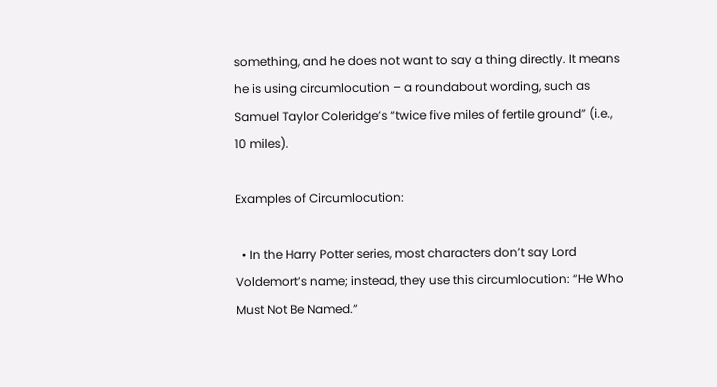something, and he does not want to say a thing directly. It means he is using circumlocution – a roundabout wording, such as Samuel Taylor Coleridge’s “twice five miles of fertile ground” (i.e., 10 miles).

Examples of Circumlocution:

  • In the Harry Potter series, most characters don’t say Lord Voldemort’s name; instead, they use this circumlocution: “He Who Must Not Be Named.”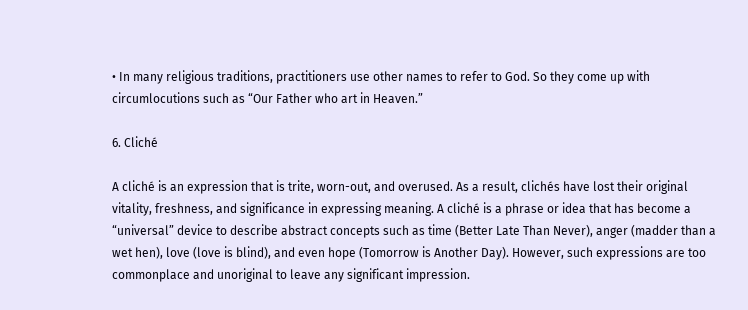• In many religious traditions, practitioners use other names to refer to God. So they come up with circumlocutions such as “Our Father who art in Heaven.”

6. Cliché

A cliché is an expression that is trite, worn-out, and overused. As a result, clichés have lost their original vitality, freshness, and significance in expressing meaning. A cliché is a phrase or idea that has become a “universal” device to describe abstract concepts such as time (Better Late Than Never), anger (madder than a wet hen), love (love is blind), and even hope (Tomorrow is Another Day). However, such expressions are too commonplace and unoriginal to leave any significant impression.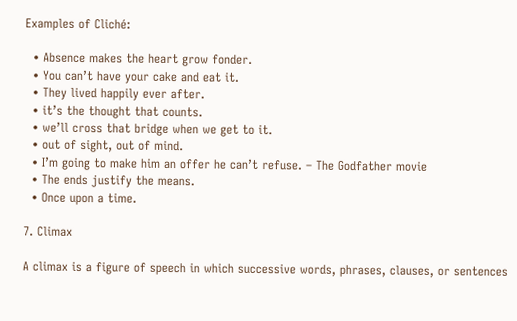Examples of Cliché:

  • Absence makes the heart grow fonder.
  • You can’t have your cake and eat it.
  • They lived happily ever after.
  • it’s the thought that counts.
  • we’ll cross that bridge when we get to it.
  • out of sight, out of mind.
  • I’m going to make him an offer he can’t refuse. – The Godfather movie
  • The ends justify the means.
  • Once upon a time.

7. Climax

A climax is a figure of speech in which successive words, phrases, clauses, or sentences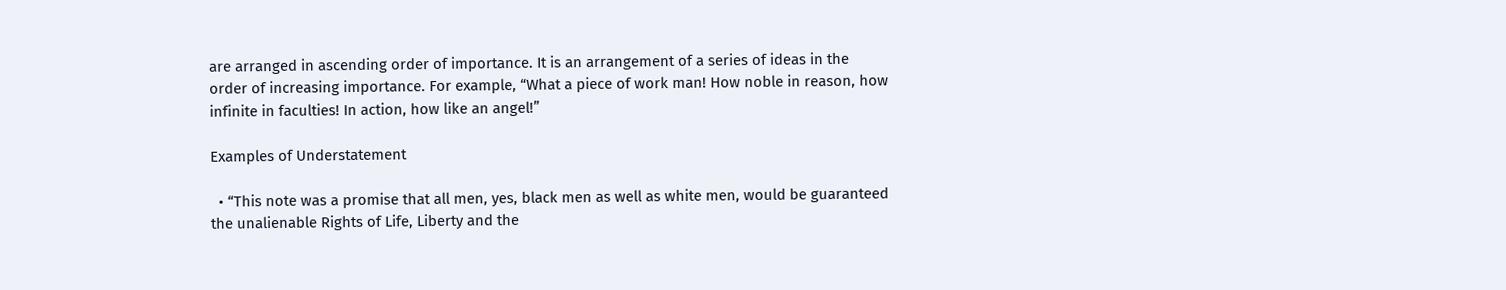are arranged in ascending order of importance. It is an arrangement of a series of ideas in the order of increasing importance. For example, “What a piece of work man! How noble in reason, how infinite in faculties! In action, how like an angel!”

Examples of Understatement

  • “This note was a promise that all men, yes, black men as well as white men, would be guaranteed the unalienable Rights of Life, Liberty and the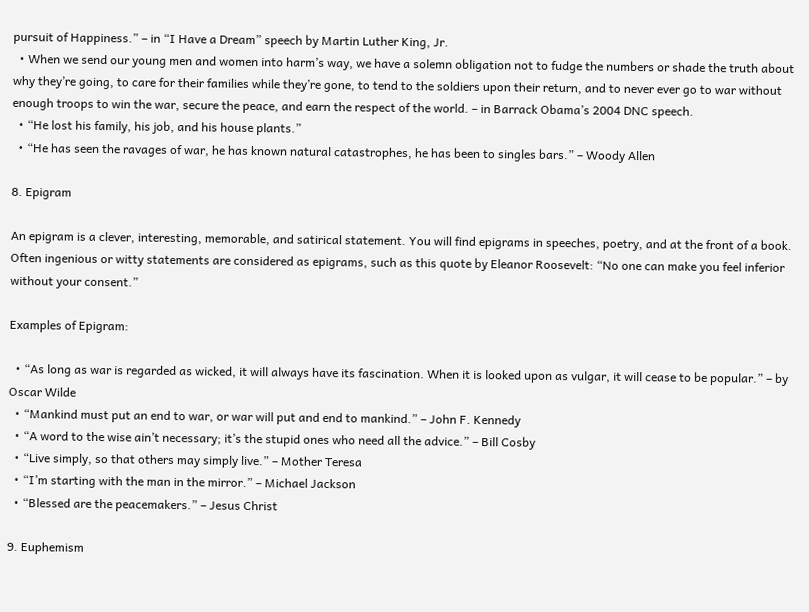pursuit of Happiness.” – in “I Have a Dream” speech by Martin Luther King, Jr.
  • When we send our young men and women into harm’s way, we have a solemn obligation not to fudge the numbers or shade the truth about why they’re going, to care for their families while they’re gone, to tend to the soldiers upon their return, and to never ever go to war without enough troops to win the war, secure the peace, and earn the respect of the world. – in Barrack Obama’s 2004 DNC speech.
  • “He lost his family, his job, and his house plants.”
  • “He has seen the ravages of war, he has known natural catastrophes, he has been to singles bars.” – Woody Allen

8. Epigram

An epigram is a clever, interesting, memorable, and satirical statement. You will find epigrams in speeches, poetry, and at the front of a book. Often ingenious or witty statements are considered as epigrams, such as this quote by Eleanor Roosevelt: “No one can make you feel inferior without your consent.”

Examples of Epigram:

  • “As long as war is regarded as wicked, it will always have its fascination. When it is looked upon as vulgar, it will cease to be popular.” – by Oscar Wilde
  • “Mankind must put an end to war, or war will put and end to mankind.” – John F. Kennedy
  • “A word to the wise ain’t necessary; it’s the stupid ones who need all the advice.” – Bill Cosby
  • “Live simply, so that others may simply live.” – Mother Teresa
  • “I’m starting with the man in the mirror.” – Michael Jackson
  • “Blessed are the peacemakers.” – Jesus Christ

9. Euphemism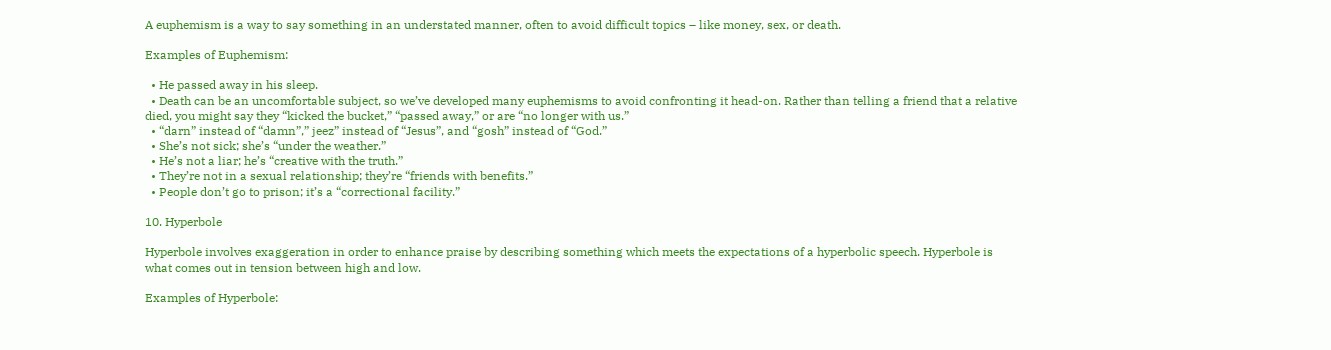A euphemism is a way to say something in an understated manner, often to avoid difficult topics – like money, sex, or death.

Examples of Euphemism:

  • He passed away in his sleep.
  • Death can be an uncomfortable subject, so we’ve developed many euphemisms to avoid confronting it head-on. Rather than telling a friend that a relative died, you might say they “kicked the bucket,” “passed away,” or are “no longer with us.”
  • “darn” instead of “damn”,” jeez” instead of “Jesus”, and “gosh” instead of “God.”
  • She’s not sick; she’s “under the weather.”
  • He’s not a liar; he’s “creative with the truth.”
  • They’re not in a sexual relationship; they’re “friends with benefits.”
  • People don’t go to prison; it’s a “correctional facility.”

10. Hyperbole

Hyperbole involves exaggeration in order to enhance praise by describing something which meets the expectations of a hyperbolic speech. Hyperbole is what comes out in tension between high and low.

Examples of Hyperbole: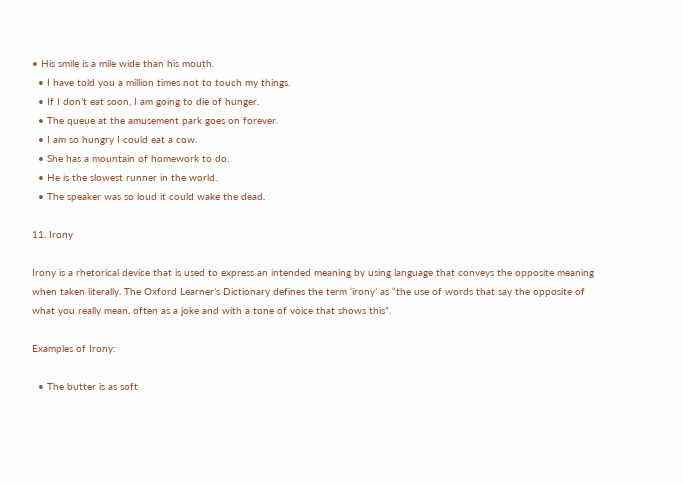• His smile is a mile wide than his mouth.
  • I have told you a million times not to touch my things.
  • If I don’t eat soon, I am going to die of hunger.
  • The queue at the amusement park goes on forever.
  • I am so hungry I could eat a cow.
  • She has a mountain of homework to do.
  • He is the slowest runner in the world.
  • The speaker was so loud it could wake the dead.

11. Irony

Irony is a rhetorical device that is used to express an intended meaning by using language that conveys the opposite meaning when taken literally. The Oxford Learner’s Dictionary defines the term ‘irony’ as “the use of words that say the opposite of what you really mean, often as a joke and with a tone of voice that shows this”.

Examples of Irony:

  • The butter is as soft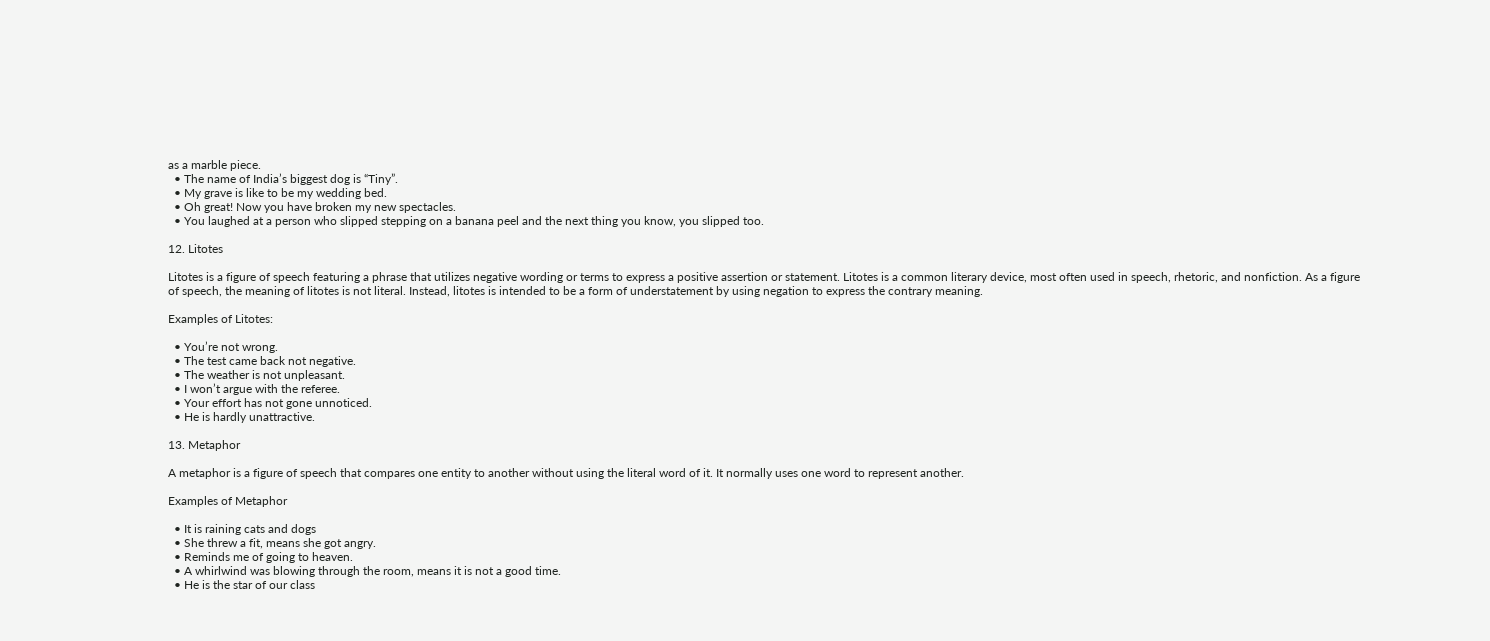as a marble piece.
  • The name of India’s biggest dog is “Tiny”.
  • My grave is like to be my wedding bed.
  • Oh great! Now you have broken my new spectacles.
  • You laughed at a person who slipped stepping on a banana peel and the next thing you know, you slipped too.

12. Litotes

Litotes is a figure of speech featuring a phrase that utilizes negative wording or terms to express a positive assertion or statement. Litotes is a common literary device, most often used in speech, rhetoric, and nonfiction. As a figure of speech, the meaning of litotes is not literal. Instead, litotes is intended to be a form of understatement by using negation to express the contrary meaning.

Examples of Litotes:

  • You’re not wrong.
  • The test came back not negative.
  • The weather is not unpleasant.
  • I won’t argue with the referee.
  • Your effort has not gone unnoticed.
  • He is hardly unattractive.

13. Metaphor

A metaphor is a figure of speech that compares one entity to another without using the literal word of it. It normally uses one word to represent another.

Examples of Metaphor

  • It is raining cats and dogs
  • She threw a fit, means she got angry.
  • Reminds me of going to heaven.
  • A whirlwind was blowing through the room, means it is not a good time.
  • He is the star of our class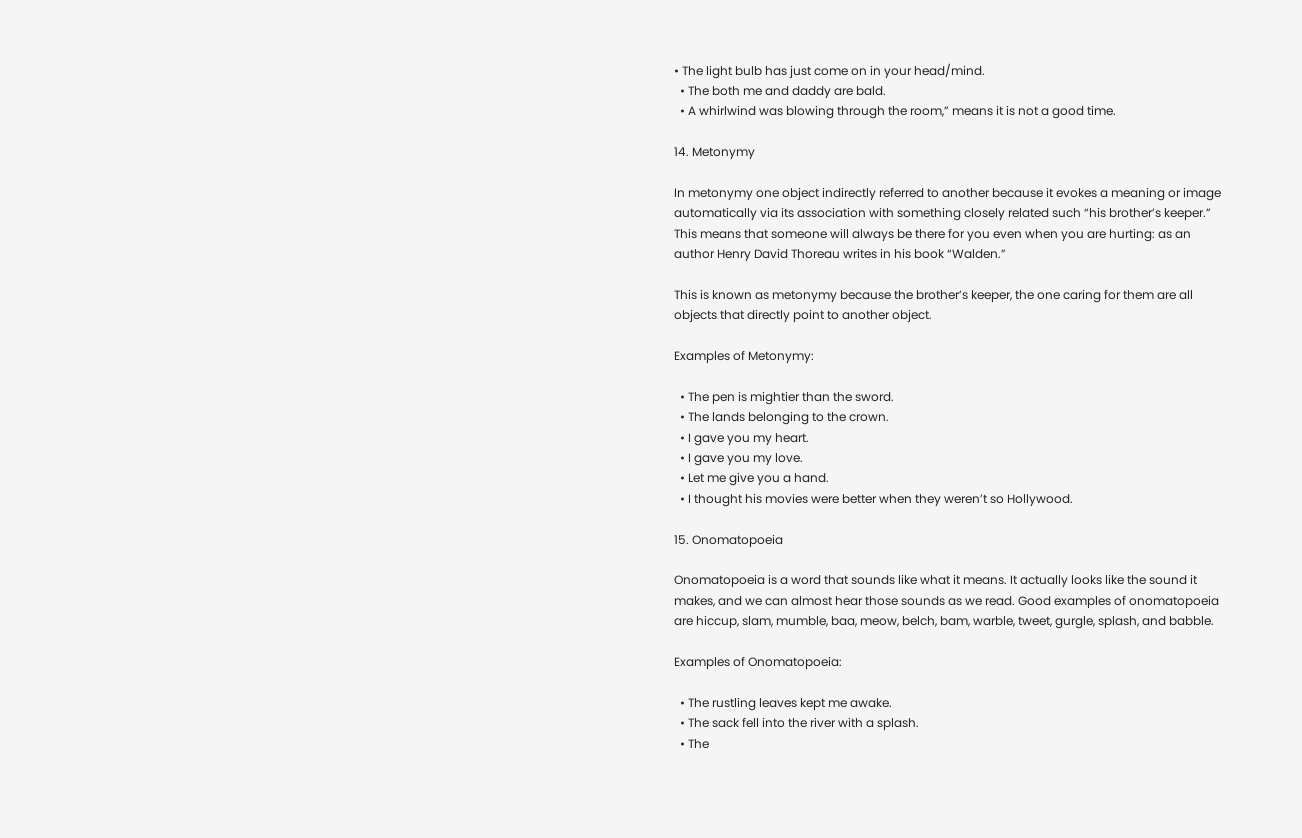• The light bulb has just come on in your head/mind.
  • The both me and daddy are bald.
  • A whirlwind was blowing through the room,” means it is not a good time.

14. Metonymy

In metonymy one object indirectly referred to another because it evokes a meaning or image automatically via its association with something closely related such “his brother’s keeper.” This means that someone will always be there for you even when you are hurting: as an author Henry David Thoreau writes in his book “Walden.”

This is known as metonymy because the brother’s keeper, the one caring for them are all objects that directly point to another object.

Examples of Metonymy:

  • The pen is mightier than the sword.
  • The lands belonging to the crown.
  • I gave you my heart.
  • I gave you my love.
  • Let me give you a hand.
  • I thought his movies were better when they weren’t so Hollywood.

15. Onomatopoeia

Onomatopoeia is a word that sounds like what it means. It actually looks like the sound it makes, and we can almost hear those sounds as we read. Good examples of onomatopoeia are hiccup, slam, mumble, baa, meow, belch, bam, warble, tweet, gurgle, splash, and babble.

Examples of Onomatopoeia:

  • The rustling leaves kept me awake.
  • The sack fell into the river with a splash.
  • The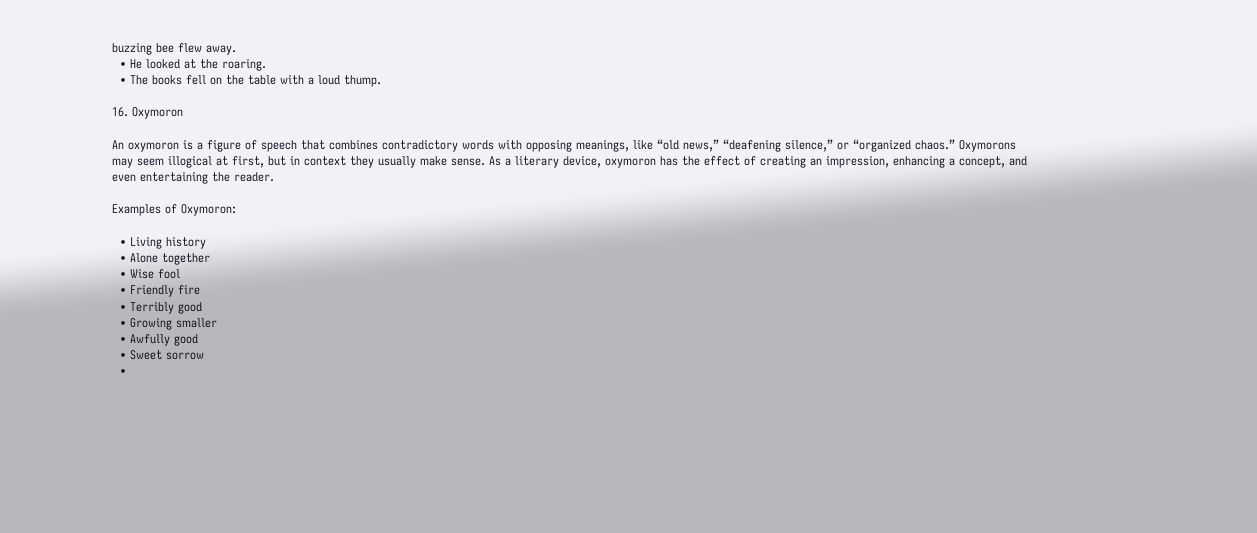buzzing bee flew away.
  • He looked at the roaring.
  • The books fell on the table with a loud thump.

16. Oxymoron

An oxymoron is a figure of speech that combines contradictory words with opposing meanings, like “old news,” “deafening silence,” or “organized chaos.” Oxymorons may seem illogical at first, but in context they usually make sense. As a literary device, oxymoron has the effect of creating an impression, enhancing a concept, and even entertaining the reader.

Examples of Oxymoron:

  • Living history
  • Alone together
  • Wise fool
  • Friendly fire
  • Terribly good
  • Growing smaller
  • Awfully good
  • Sweet sorrow
  •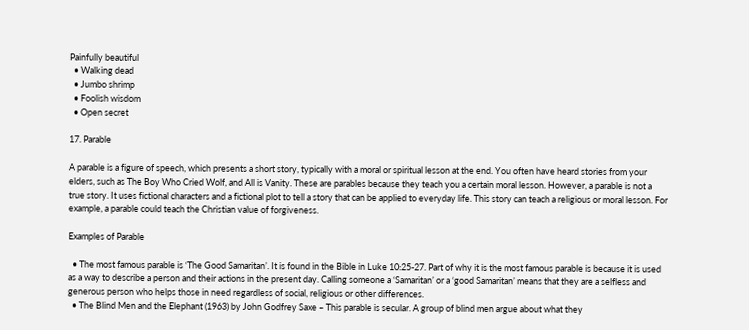Painfully beautiful
  • Walking dead
  • Jumbo shrimp
  • Foolish wisdom
  • Open secret

17. Parable

A parable is a figure of speech, which presents a short story, typically with a moral or spiritual lesson at the end. You often have heard stories from your elders, such as The Boy Who Cried Wolf, and All is Vanity. These are parables because they teach you a certain moral lesson. However, a parable is not a true story. It uses fictional characters and a fictional plot to tell a story that can be applied to everyday life. This story can teach a religious or moral lesson. For example, a parable could teach the Christian value of forgiveness.

Examples of Parable

  • The most famous parable is ‘The Good Samaritan’. It is found in the Bible in Luke 10:25-27. Part of why it is the most famous parable is because it is used as a way to describe a person and their actions in the present day. Calling someone a ‘Samaritan’ or a ‘good Samaritan’ means that they are a selfless and generous person who helps those in need regardless of social, religious or other differences.
  • The Blind Men and the Elephant (1963) by John Godfrey Saxe – This parable is secular. A group of blind men argue about what they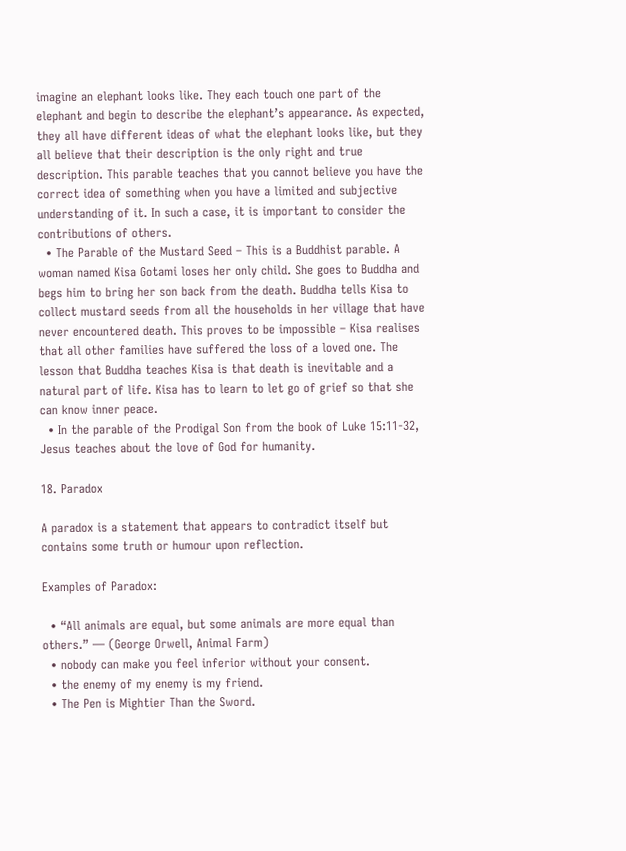imagine an elephant looks like. They each touch one part of the elephant and begin to describe the elephant’s appearance. As expected, they all have different ideas of what the elephant looks like, but they all believe that their description is the only right and true description. This parable teaches that you cannot believe you have the correct idea of something when you have a limited and subjective understanding of it. In such a case, it is important to consider the contributions of others.
  • The Parable of the Mustard Seed – This is a Buddhist parable. A woman named Kisa Gotami loses her only child. She goes to Buddha and begs him to bring her son back from the death. Buddha tells Kisa to collect mustard seeds from all the households in her village that have never encountered death. This proves to be impossible – Kisa realises that all other families have suffered the loss of a loved one. The lesson that Buddha teaches Kisa is that death is inevitable and a natural part of life. Kisa has to learn to let go of grief so that she can know inner peace.
  • In the parable of the Prodigal Son from the book of Luke 15:11-32, Jesus teaches about the love of God for humanity.

18. Paradox

A paradox is a statement that appears to contradict itself but contains some truth or humour upon reflection.

Examples of Paradox:

  • “All animals are equal, but some animals are more equal than others.” — (George Orwell, Animal Farm)
  • nobody can make you feel inferior without your consent.
  • the enemy of my enemy is my friend.
  • The Pen is Mightier Than the Sword.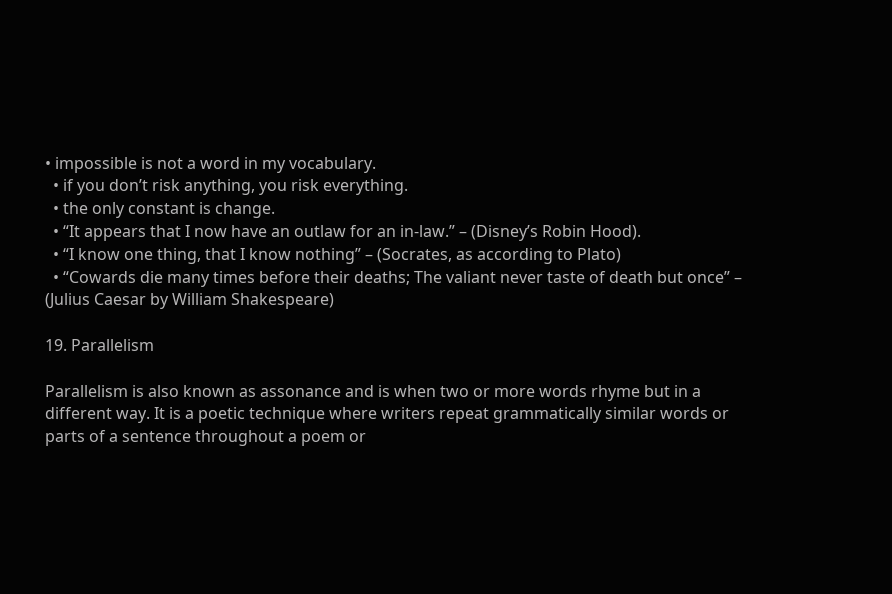• impossible is not a word in my vocabulary.
  • if you don’t risk anything, you risk everything.
  • the only constant is change.
  • “It appears that I now have an outlaw for an in-law.” – (Disney’s Robin Hood).
  • “I know one thing, that I know nothing” – (Socrates, as according to Plato)
  • “Cowards die many times before their deaths; The valiant never taste of death but once” – (Julius Caesar by William Shakespeare)

19. Parallelism

Parallelism is also known as assonance and is when two or more words rhyme but in a different way. It is a poetic technique where writers repeat grammatically similar words or parts of a sentence throughout a poem or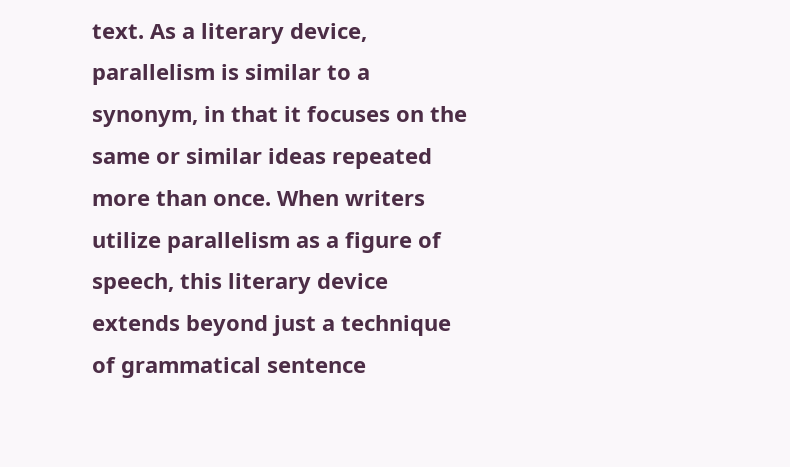text. As a literary device, parallelism is similar to a synonym, in that it focuses on the same or similar ideas repeated more than once. When writers utilize parallelism as a figure of speech, this literary device extends beyond just a technique of grammatical sentence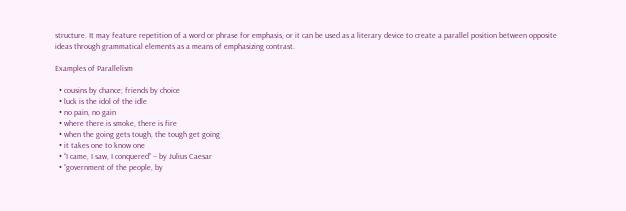structure. It may feature repetition of a word or phrase for emphasis, or it can be used as a literary device to create a parallel position between opposite ideas through grammatical elements as a means of emphasizing contrast.

Examples of Parallelism

  • cousins by chance; friends by choice
  • luck is the idol of the idle
  • no pain, no gain
  • where there is smoke, there is fire
  • when the going gets tough, the tough get going
  • it takes one to know one
  • “I came, I saw, I conquered” – by Julius Caesar
  • “government of the people, by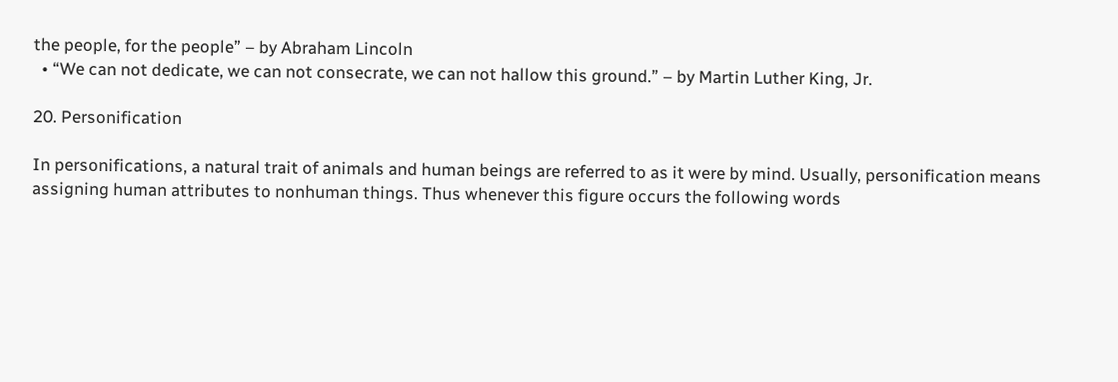the people, for the people” – by Abraham Lincoln
  • “We can not dedicate, we can not consecrate, we can not hallow this ground.” – by Martin Luther King, Jr.

20. Personification

In personifications, a natural trait of animals and human beings are referred to as it were by mind. Usually, personification means assigning human attributes to nonhuman things. Thus whenever this figure occurs the following words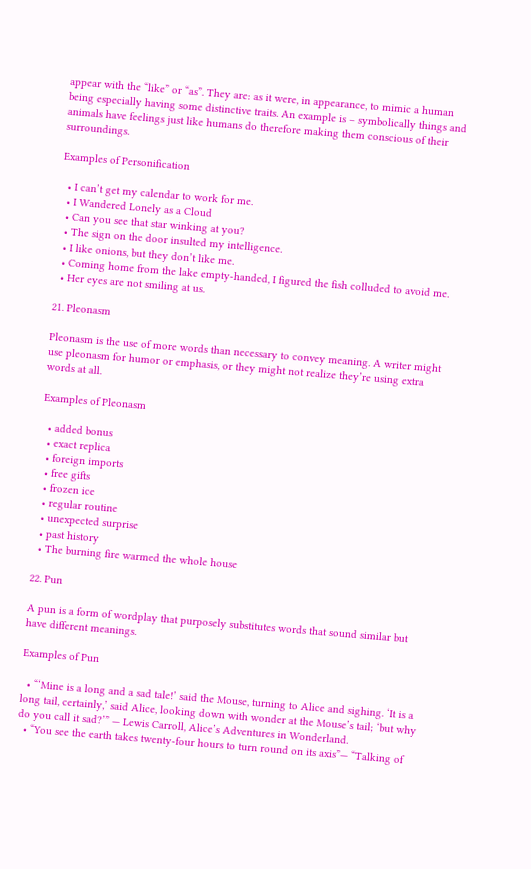appear with the “like” or “as”. They are: as it were, in appearance, to mimic a human being especially having some distinctive traits. An example is – symbolically things and animals have feelings just like humans do therefore making them conscious of their surroundings.

Examples of Personification

  • I can’t get my calendar to work for me.
  • I Wandered Lonely as a Cloud
  • Can you see that star winking at you?
  • The sign on the door insulted my intelligence.
  • I like onions, but they don’t like me.
  • Coming home from the lake empty-handed, I figured the fish colluded to avoid me.
  • Her eyes are not smiling at us.

21. Pleonasm

Pleonasm is the use of more words than necessary to convey meaning. A writer might use pleonasm for humor or emphasis, or they might not realize they’re using extra words at all.

Examples of Pleonasm

  • added bonus
  • exact replica
  • foreign imports
  • free gifts
  • frozen ice
  • regular routine
  • unexpected surprise
  • past history
  • The burning fire warmed the whole house

22. Pun

A pun is a form of wordplay that purposely substitutes words that sound similar but have different meanings.

Examples of Pun

  • “‘Mine is a long and a sad tale!’ said the Mouse, turning to Alice and sighing. ‘It is a long tail, certainly,’ said Alice, looking down with wonder at the Mouse’s tail; ‘but why do you call it sad?’” — Lewis Carroll, Alice’s Adventures in Wonderland.
  • “You see the earth takes twenty-four hours to turn round on its axis”— “Talking of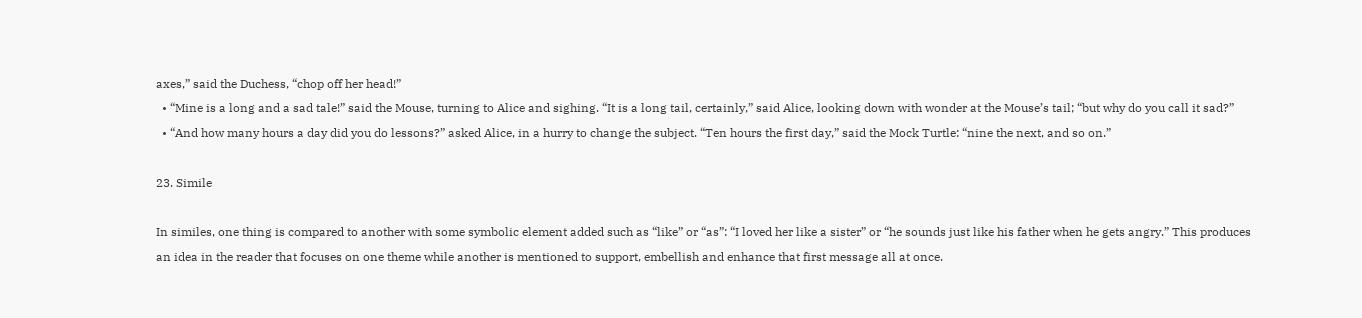axes,” said the Duchess, “chop off her head!”
  • “Mine is a long and a sad tale!” said the Mouse, turning to Alice and sighing. “It is a long tail, certainly,” said Alice, looking down with wonder at the Mouse’s tail; “but why do you call it sad?”
  • “And how many hours a day did you do lessons?” asked Alice, in a hurry to change the subject. “Ten hours the first day,” said the Mock Turtle: “nine the next, and so on.”

23. Simile

In similes, one thing is compared to another with some symbolic element added such as “like” or “as”: “I loved her like a sister” or “he sounds just like his father when he gets angry.” This produces an idea in the reader that focuses on one theme while another is mentioned to support, embellish and enhance that first message all at once.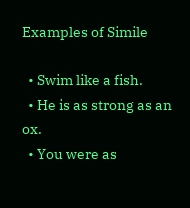Examples of Simile

  • Swim like a fish.
  • He is as strong as an ox.
  • You were as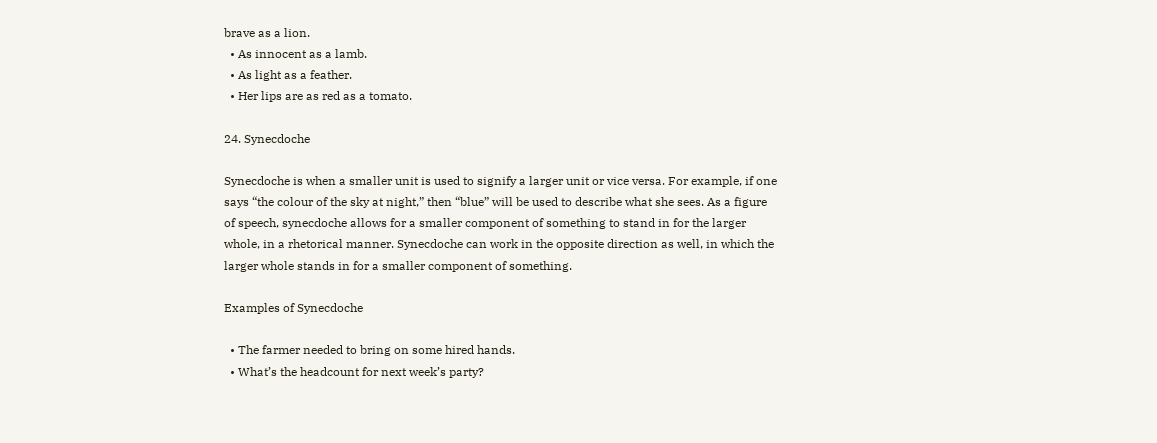brave as a lion.
  • As innocent as a lamb.
  • As light as a feather.
  • Her lips are as red as a tomato.

24. Synecdoche

Synecdoche is when a smaller unit is used to signify a larger unit or vice versa. For example, if one says “the colour of the sky at night,” then “blue” will be used to describe what she sees. As a figure of speech, synecdoche allows for a smaller component of something to stand in for the larger whole, in a rhetorical manner. Synecdoche can work in the opposite direction as well, in which the larger whole stands in for a smaller component of something.

Examples of Synecdoche

  • The farmer needed to bring on some hired hands.
  • What’s the headcount for next week’s party?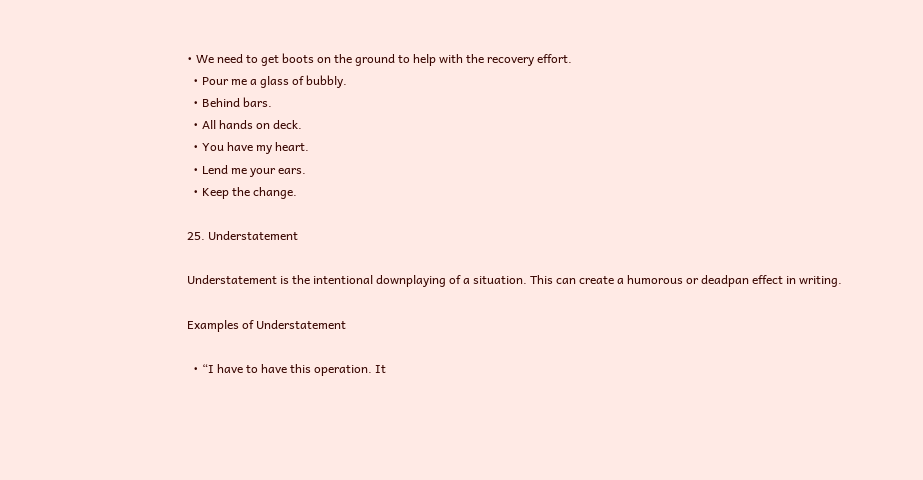• We need to get boots on the ground to help with the recovery effort.
  • Pour me a glass of bubbly.
  • Behind bars.
  • All hands on deck.
  • You have my heart.
  • Lend me your ears.
  • Keep the change.

25. Understatement

Understatement is the intentional downplaying of a situation. This can create a humorous or deadpan effect in writing.

Examples of Understatement

  • “I have to have this operation. It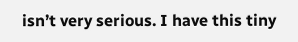isn’t very serious. I have this tiny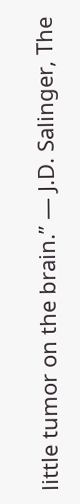little tumor on the brain.” — J.D. Salinger, The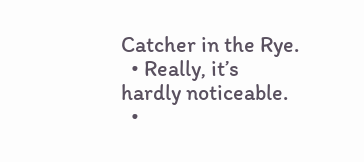Catcher in the Rye.
  • Really, it’s hardly noticeable.
  •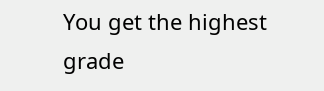You get the highest grade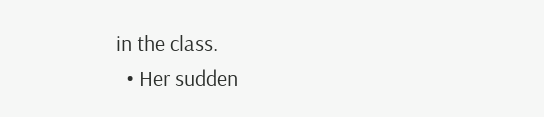in the class.
  • Her sudden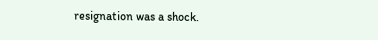resignation was a shock.